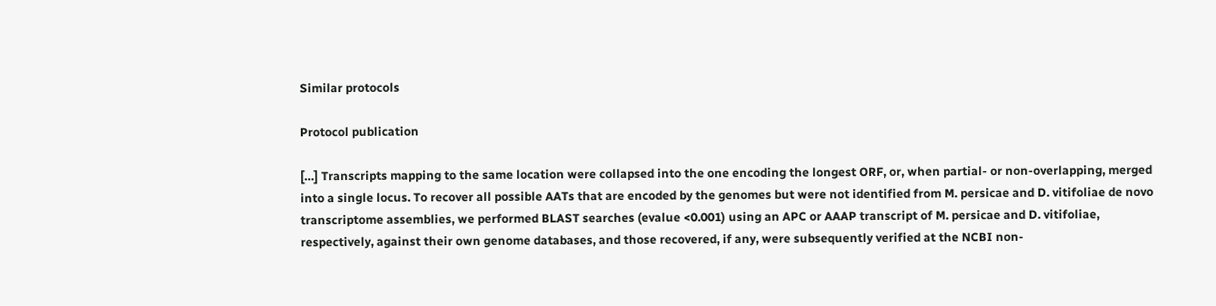Similar protocols

Protocol publication

[…] Transcripts mapping to the same location were collapsed into the one encoding the longest ORF, or, when partial- or non-overlapping, merged into a single locus. To recover all possible AATs that are encoded by the genomes but were not identified from M. persicae and D. vitifoliae de novo transcriptome assemblies, we performed BLAST searches (evalue <0.001) using an APC or AAAP transcript of M. persicae and D. vitifoliae, respectively, against their own genome databases, and those recovered, if any, were subsequently verified at the NCBI non-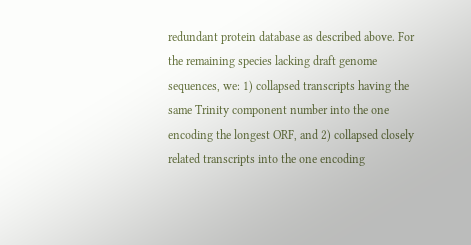redundant protein database as described above. For the remaining species lacking draft genome sequences, we: 1) collapsed transcripts having the same Trinity component number into the one encoding the longest ORF, and 2) collapsed closely related transcripts into the one encoding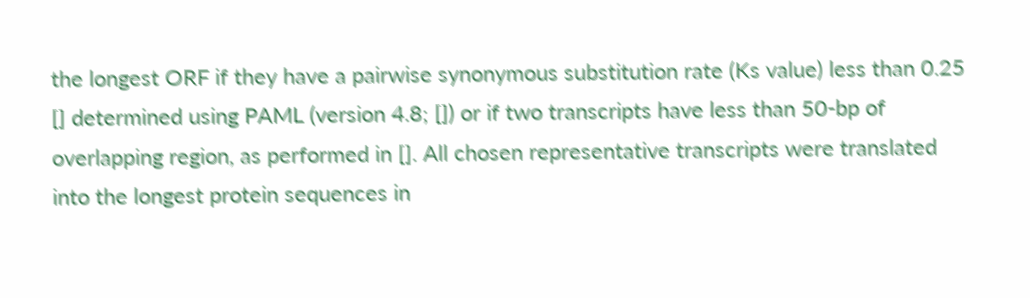the longest ORF if they have a pairwise synonymous substitution rate (Ks value) less than 0.25 [] determined using PAML (version 4.8; []) or if two transcripts have less than 50-bp of overlapping region, as performed in []. All chosen representative transcripts were translated into the longest protein sequences in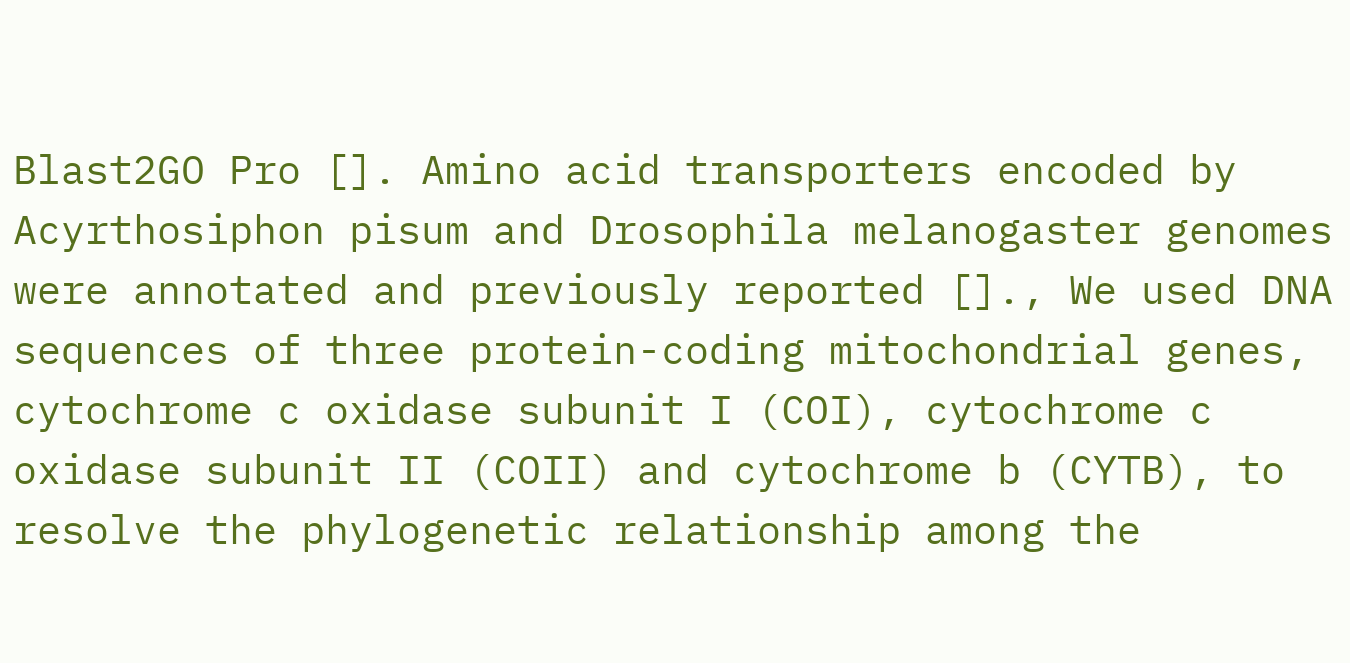Blast2GO Pro []. Amino acid transporters encoded by Acyrthosiphon pisum and Drosophila melanogaster genomes were annotated and previously reported []., We used DNA sequences of three protein-coding mitochondrial genes, cytochrome c oxidase subunit I (COI), cytochrome c oxidase subunit II (COII) and cytochrome b (CYTB), to resolve the phylogenetic relationship among the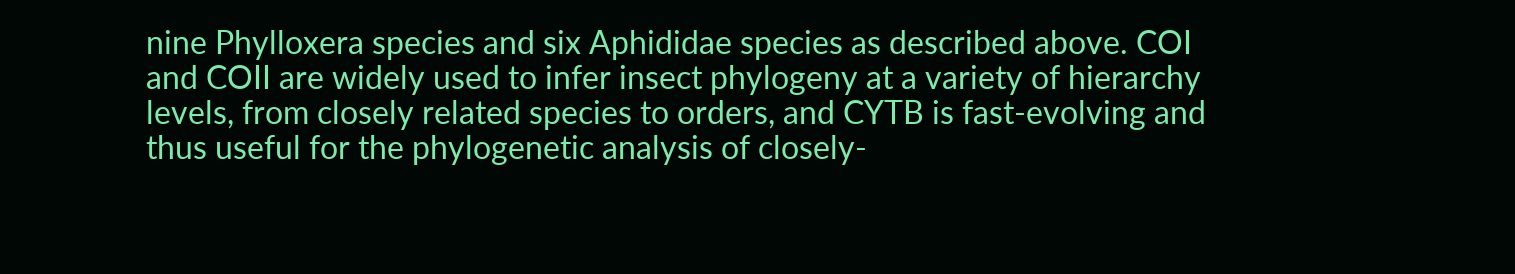nine Phylloxera species and six Aphididae species as described above. COI and COII are widely used to infer insect phylogeny at a variety of hierarchy levels, from closely related species to orders, and CYTB is fast-evolving and thus useful for the phylogenetic analysis of closely-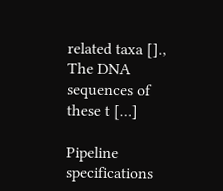related taxa []., The DNA sequences of these t […]

Pipeline specifications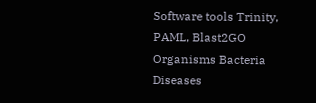Software tools Trinity, PAML, Blast2GO
Organisms Bacteria
Diseases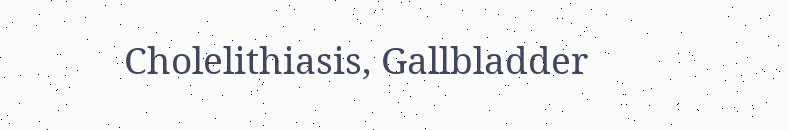Cholelithiasis, Gallbladder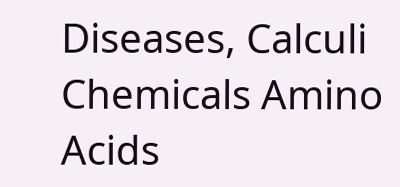Diseases, Calculi
Chemicals Amino Acids